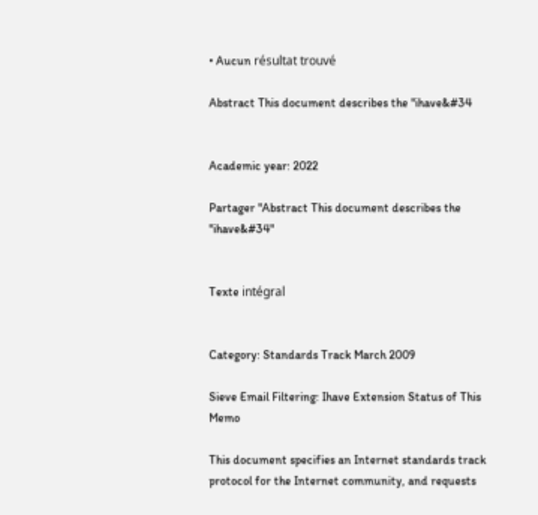• Aucun résultat trouvé

Abstract This document describes the "ihave&#34


Academic year: 2022

Partager "Abstract This document describes the "ihave&#34"


Texte intégral


Category: Standards Track March 2009

Sieve Email Filtering: Ihave Extension Status of This Memo

This document specifies an Internet standards track protocol for the Internet community, and requests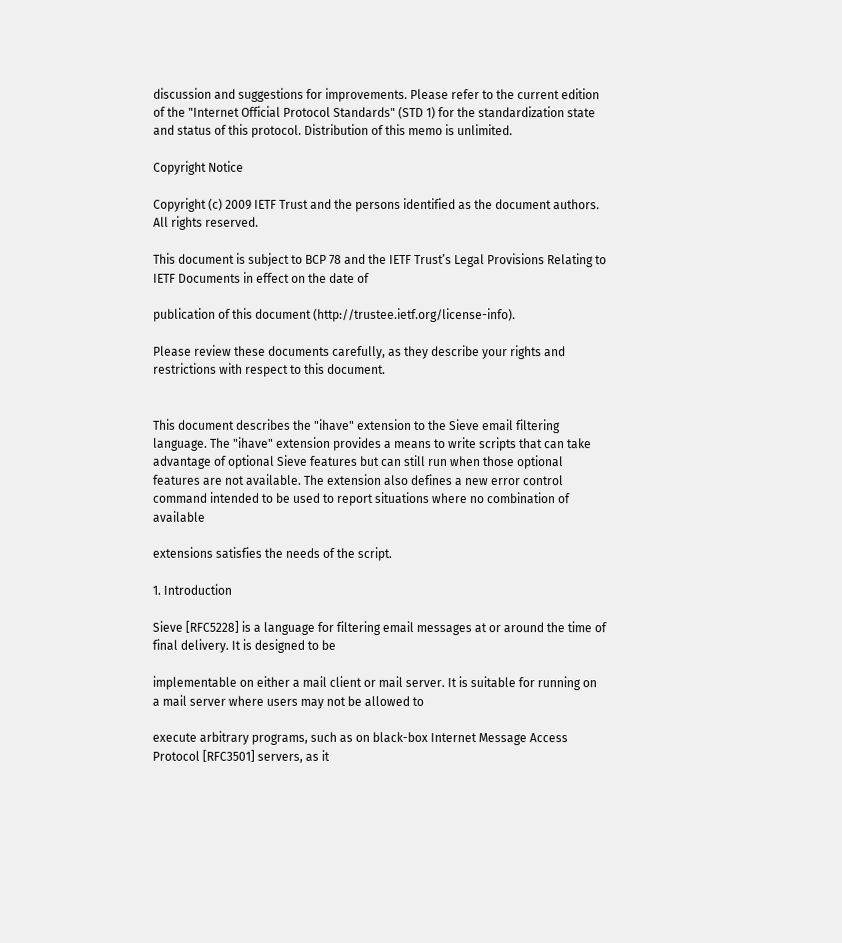discussion and suggestions for improvements. Please refer to the current edition of the "Internet Official Protocol Standards" (STD 1) for the standardization state and status of this protocol. Distribution of this memo is unlimited.

Copyright Notice

Copyright (c) 2009 IETF Trust and the persons identified as the document authors. All rights reserved.

This document is subject to BCP 78 and the IETF Trust’s Legal Provisions Relating to IETF Documents in effect on the date of

publication of this document (http://trustee.ietf.org/license-info).

Please review these documents carefully, as they describe your rights and restrictions with respect to this document.


This document describes the "ihave" extension to the Sieve email filtering language. The "ihave" extension provides a means to write scripts that can take advantage of optional Sieve features but can still run when those optional features are not available. The extension also defines a new error control command intended to be used to report situations where no combination of available

extensions satisfies the needs of the script.

1. Introduction

Sieve [RFC5228] is a language for filtering email messages at or around the time of final delivery. It is designed to be

implementable on either a mail client or mail server. It is suitable for running on a mail server where users may not be allowed to

execute arbitrary programs, such as on black-box Internet Message Access Protocol [RFC3501] servers, as it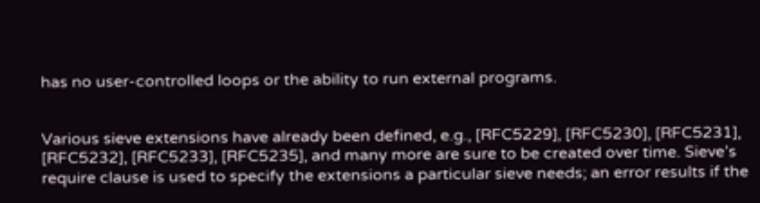has no user-controlled loops or the ability to run external programs.


Various sieve extensions have already been defined, e.g., [RFC5229], [RFC5230], [RFC5231], [RFC5232], [RFC5233], [RFC5235], and many more are sure to be created over time. Sieve’s require clause is used to specify the extensions a particular sieve needs; an error results if the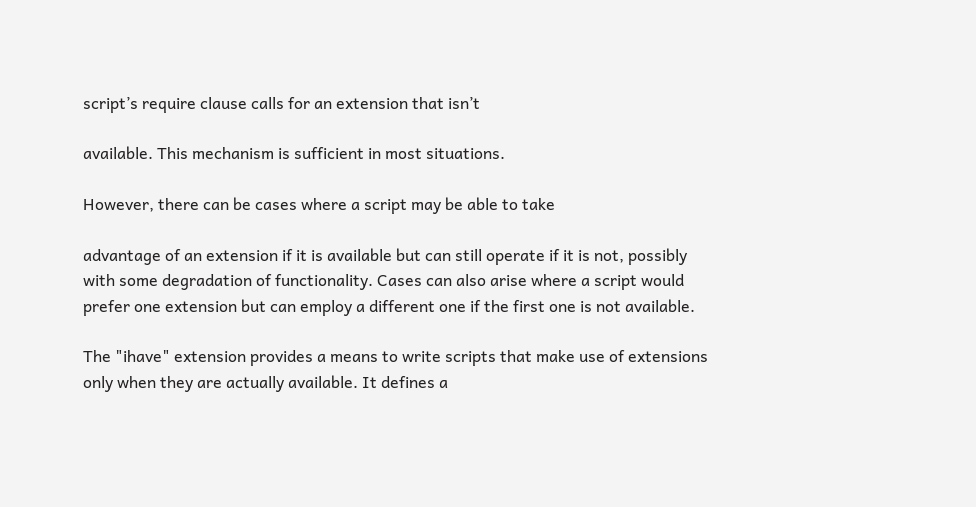script’s require clause calls for an extension that isn’t

available. This mechanism is sufficient in most situations.

However, there can be cases where a script may be able to take

advantage of an extension if it is available but can still operate if it is not, possibly with some degradation of functionality. Cases can also arise where a script would prefer one extension but can employ a different one if the first one is not available.

The "ihave" extension provides a means to write scripts that make use of extensions only when they are actually available. It defines a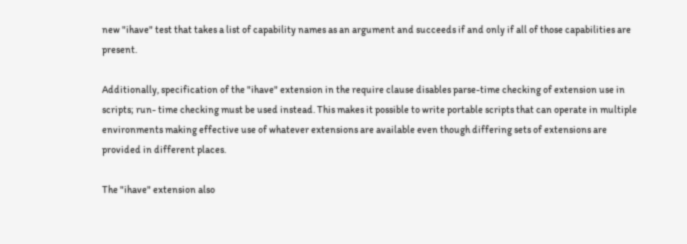new "ihave" test that takes a list of capability names as an argument and succeeds if and only if all of those capabilities are present.

Additionally, specification of the "ihave" extension in the require clause disables parse-time checking of extension use in scripts; run- time checking must be used instead. This makes it possible to write portable scripts that can operate in multiple environments making effective use of whatever extensions are available even though differing sets of extensions are provided in different places.

The "ihave" extension also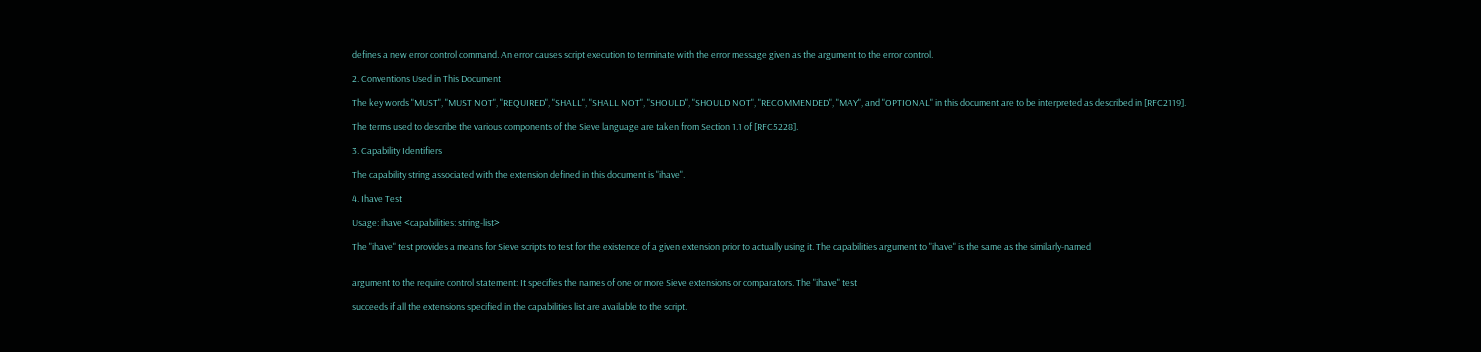defines a new error control command. An error causes script execution to terminate with the error message given as the argument to the error control.

2. Conventions Used in This Document

The key words "MUST", "MUST NOT", "REQUIRED", "SHALL", "SHALL NOT", "SHOULD", "SHOULD NOT", "RECOMMENDED", "MAY", and "OPTIONAL" in this document are to be interpreted as described in [RFC2119].

The terms used to describe the various components of the Sieve language are taken from Section 1.1 of [RFC5228].

3. Capability Identifiers

The capability string associated with the extension defined in this document is "ihave".

4. Ihave Test

Usage: ihave <capabilities: string-list>

The "ihave" test provides a means for Sieve scripts to test for the existence of a given extension prior to actually using it. The capabilities argument to "ihave" is the same as the similarly-named


argument to the require control statement: It specifies the names of one or more Sieve extensions or comparators. The "ihave" test

succeeds if all the extensions specified in the capabilities list are available to the script.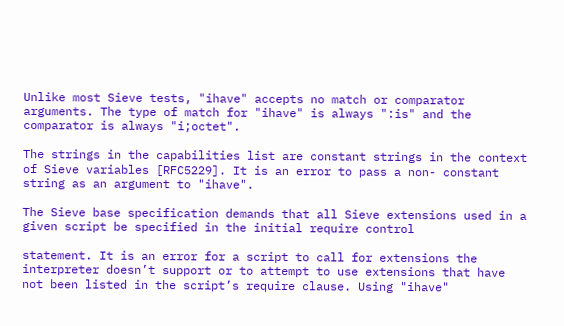Unlike most Sieve tests, "ihave" accepts no match or comparator arguments. The type of match for "ihave" is always ":is" and the comparator is always "i;octet".

The strings in the capabilities list are constant strings in the context of Sieve variables [RFC5229]. It is an error to pass a non- constant string as an argument to "ihave".

The Sieve base specification demands that all Sieve extensions used in a given script be specified in the initial require control

statement. It is an error for a script to call for extensions the interpreter doesn’t support or to attempt to use extensions that have not been listed in the script’s require clause. Using "ihave"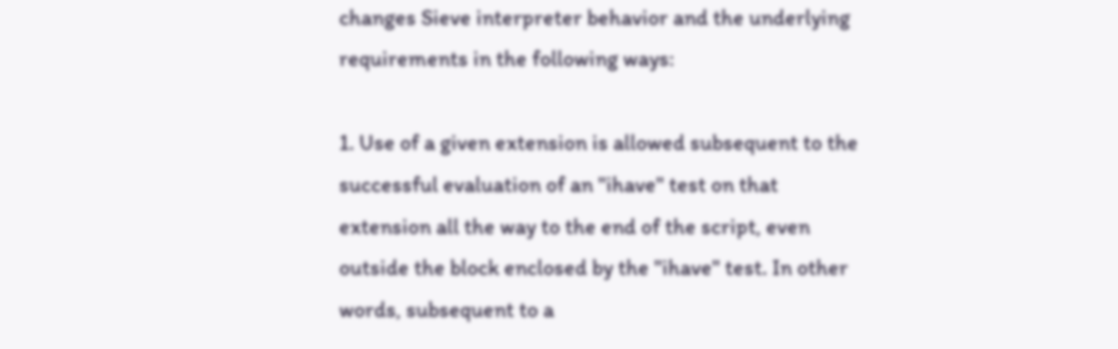changes Sieve interpreter behavior and the underlying requirements in the following ways:

1. Use of a given extension is allowed subsequent to the successful evaluation of an "ihave" test on that extension all the way to the end of the script, even outside the block enclosed by the "ihave" test. In other words, subsequent to a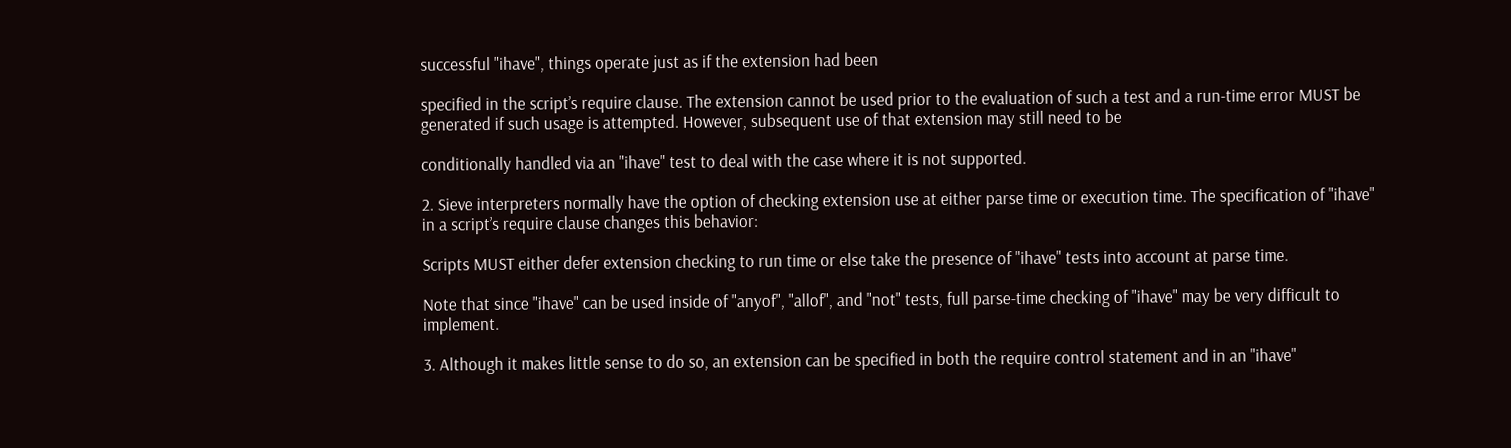successful "ihave", things operate just as if the extension had been

specified in the script’s require clause. The extension cannot be used prior to the evaluation of such a test and a run-time error MUST be generated if such usage is attempted. However, subsequent use of that extension may still need to be

conditionally handled via an "ihave" test to deal with the case where it is not supported.

2. Sieve interpreters normally have the option of checking extension use at either parse time or execution time. The specification of "ihave" in a script’s require clause changes this behavior:

Scripts MUST either defer extension checking to run time or else take the presence of "ihave" tests into account at parse time.

Note that since "ihave" can be used inside of "anyof", "allof", and "not" tests, full parse-time checking of "ihave" may be very difficult to implement.

3. Although it makes little sense to do so, an extension can be specified in both the require control statement and in an "ihave"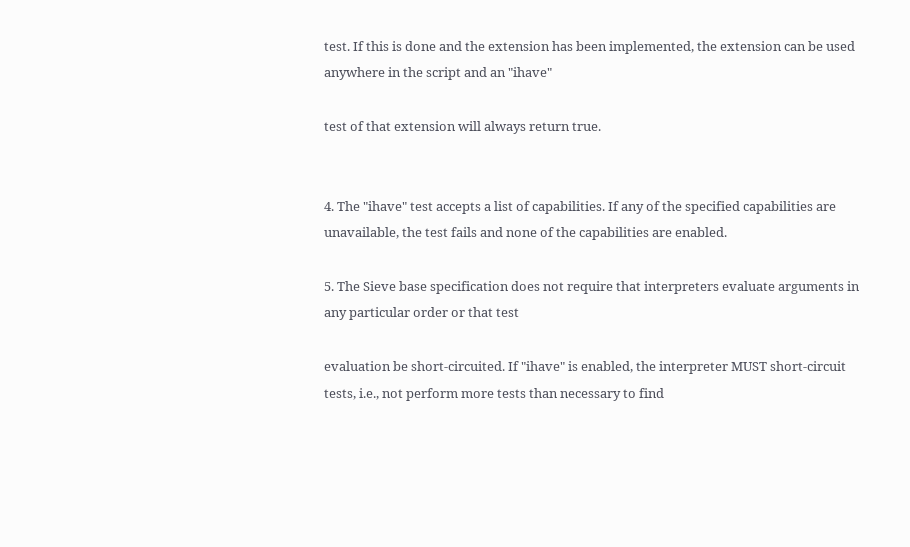test. If this is done and the extension has been implemented, the extension can be used anywhere in the script and an "ihave"

test of that extension will always return true.


4. The "ihave" test accepts a list of capabilities. If any of the specified capabilities are unavailable, the test fails and none of the capabilities are enabled.

5. The Sieve base specification does not require that interpreters evaluate arguments in any particular order or that test

evaluation be short-circuited. If "ihave" is enabled, the interpreter MUST short-circuit tests, i.e., not perform more tests than necessary to find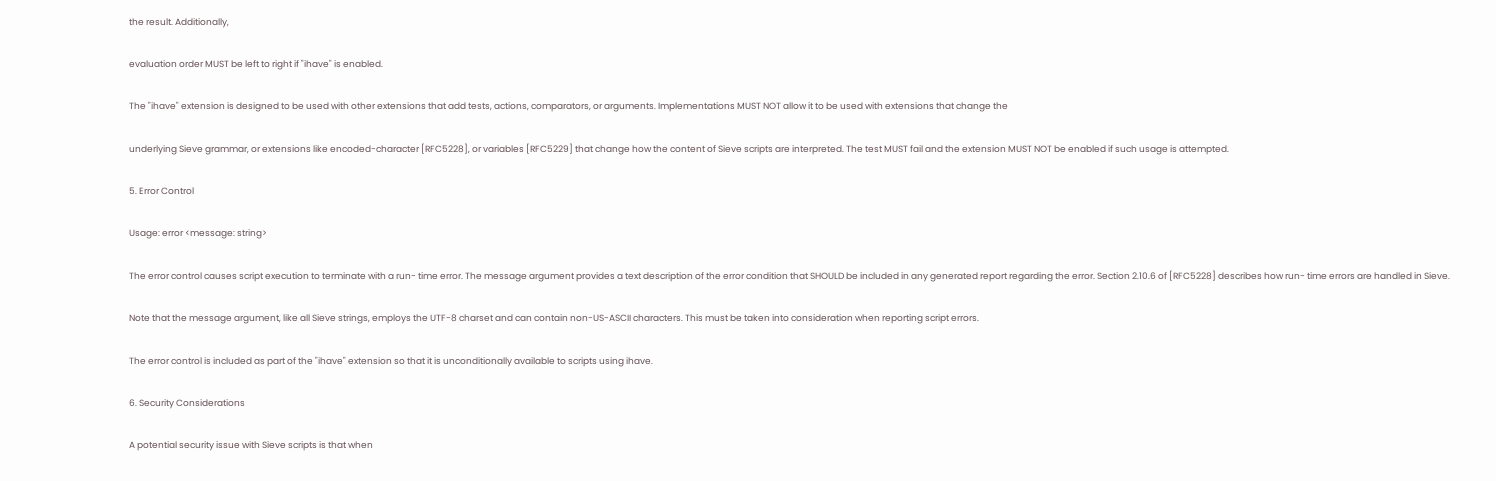the result. Additionally,

evaluation order MUST be left to right if "ihave" is enabled.

The "ihave" extension is designed to be used with other extensions that add tests, actions, comparators, or arguments. Implementations MUST NOT allow it to be used with extensions that change the

underlying Sieve grammar, or extensions like encoded-character [RFC5228], or variables [RFC5229] that change how the content of Sieve scripts are interpreted. The test MUST fail and the extension MUST NOT be enabled if such usage is attempted.

5. Error Control

Usage: error <message: string>

The error control causes script execution to terminate with a run- time error. The message argument provides a text description of the error condition that SHOULD be included in any generated report regarding the error. Section 2.10.6 of [RFC5228] describes how run- time errors are handled in Sieve.

Note that the message argument, like all Sieve strings, employs the UTF-8 charset and can contain non-US-ASCII characters. This must be taken into consideration when reporting script errors.

The error control is included as part of the "ihave" extension so that it is unconditionally available to scripts using ihave.

6. Security Considerations

A potential security issue with Sieve scripts is that when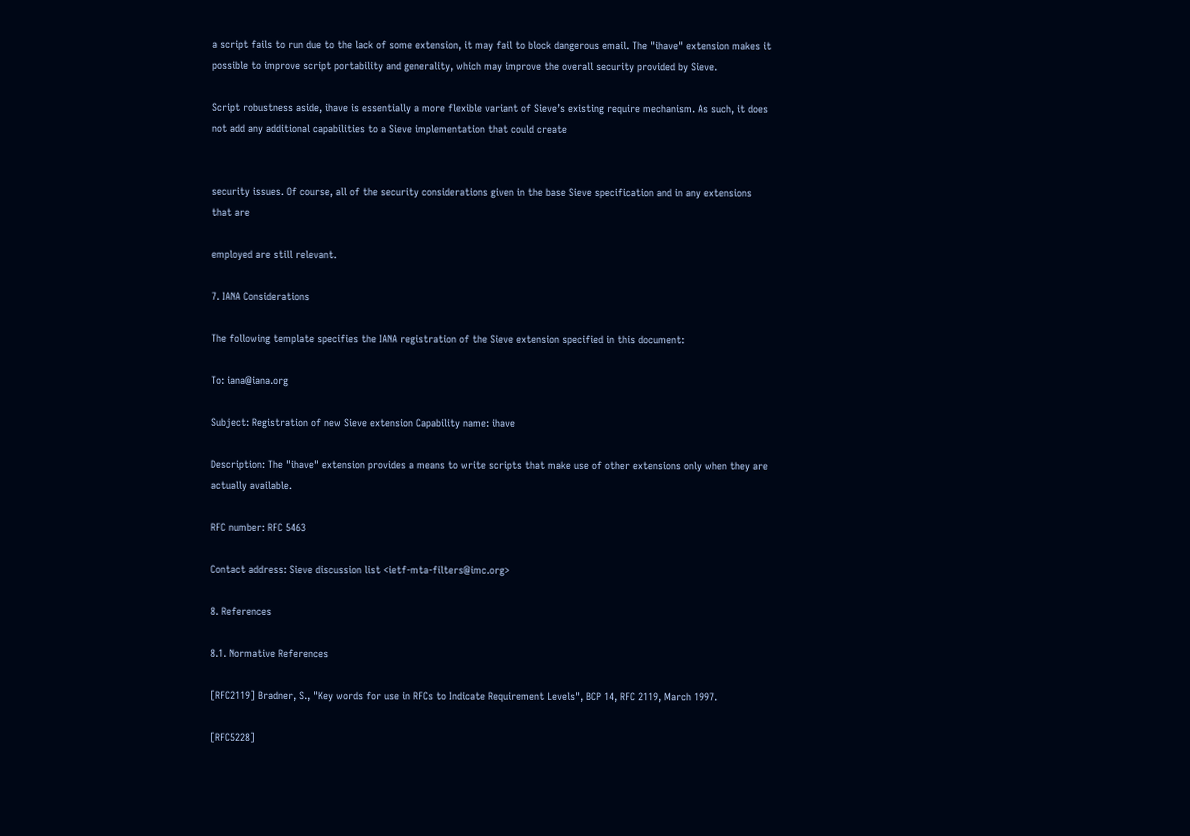a script fails to run due to the lack of some extension, it may fail to block dangerous email. The "ihave" extension makes it possible to improve script portability and generality, which may improve the overall security provided by Sieve.

Script robustness aside, ihave is essentially a more flexible variant of Sieve’s existing require mechanism. As such, it does not add any additional capabilities to a Sieve implementation that could create


security issues. Of course, all of the security considerations given in the base Sieve specification and in any extensions that are

employed are still relevant.

7. IANA Considerations

The following template specifies the IANA registration of the Sieve extension specified in this document:

To: iana@iana.org

Subject: Registration of new Sieve extension Capability name: ihave

Description: The "ihave" extension provides a means to write scripts that make use of other extensions only when they are actually available.

RFC number: RFC 5463

Contact address: Sieve discussion list <ietf-mta-filters@imc.org>

8. References

8.1. Normative References

[RFC2119] Bradner, S., "Key words for use in RFCs to Indicate Requirement Levels", BCP 14, RFC 2119, March 1997.

[RFC5228]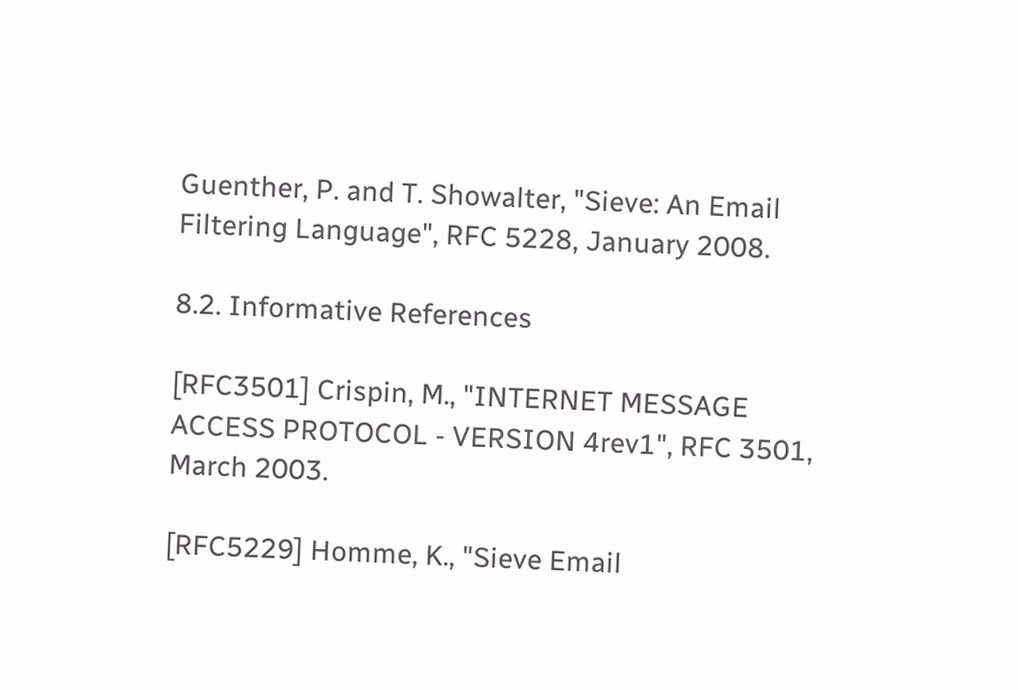Guenther, P. and T. Showalter, "Sieve: An Email Filtering Language", RFC 5228, January 2008.

8.2. Informative References

[RFC3501] Crispin, M., "INTERNET MESSAGE ACCESS PROTOCOL - VERSION 4rev1", RFC 3501, March 2003.

[RFC5229] Homme, K., "Sieve Email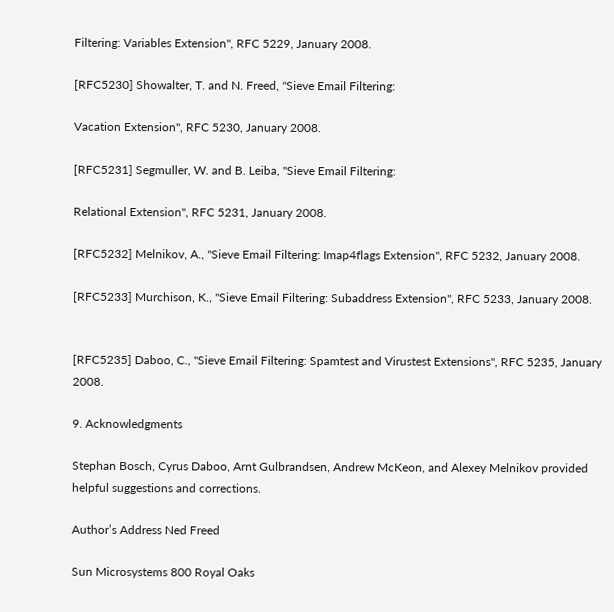Filtering: Variables Extension", RFC 5229, January 2008.

[RFC5230] Showalter, T. and N. Freed, "Sieve Email Filtering:

Vacation Extension", RFC 5230, January 2008.

[RFC5231] Segmuller, W. and B. Leiba, "Sieve Email Filtering:

Relational Extension", RFC 5231, January 2008.

[RFC5232] Melnikov, A., "Sieve Email Filtering: Imap4flags Extension", RFC 5232, January 2008.

[RFC5233] Murchison, K., "Sieve Email Filtering: Subaddress Extension", RFC 5233, January 2008.


[RFC5235] Daboo, C., "Sieve Email Filtering: Spamtest and Virustest Extensions", RFC 5235, January 2008.

9. Acknowledgments

Stephan Bosch, Cyrus Daboo, Arnt Gulbrandsen, Andrew McKeon, and Alexey Melnikov provided helpful suggestions and corrections.

Author’s Address Ned Freed

Sun Microsystems 800 Royal Oaks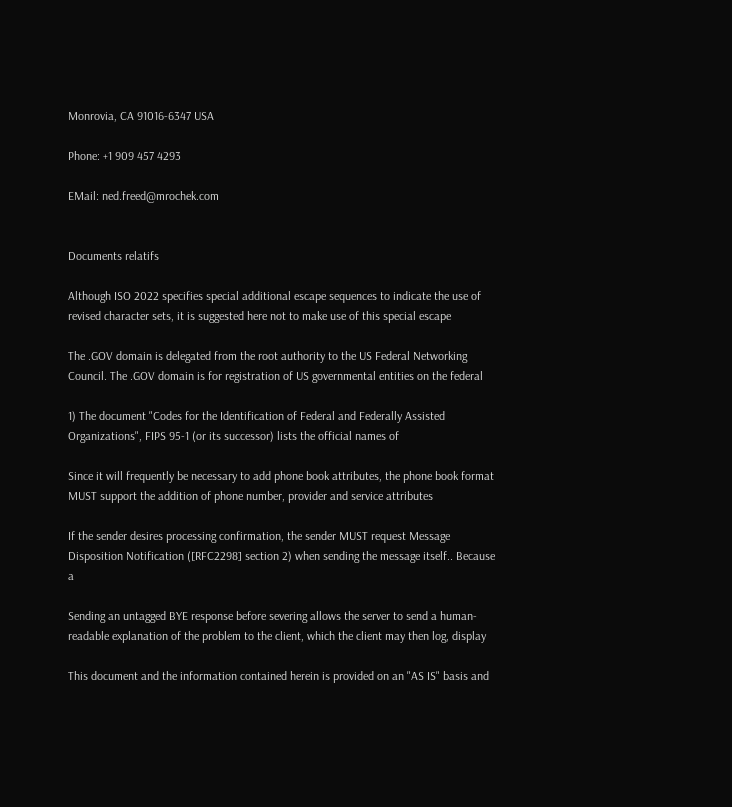Monrovia, CA 91016-6347 USA

Phone: +1 909 457 4293

EMail: ned.freed@mrochek.com


Documents relatifs

Although ISO 2022 specifies special additional escape sequences to indicate the use of revised character sets, it is suggested here not to make use of this special escape

The .GOV domain is delegated from the root authority to the US Federal Networking Council. The .GOV domain is for registration of US governmental entities on the federal

1) The document "Codes for the Identification of Federal and Federally Assisted Organizations", FIPS 95-1 (or its successor) lists the official names of

Since it will frequently be necessary to add phone book attributes, the phone book format MUST support the addition of phone number, provider and service attributes

If the sender desires processing confirmation, the sender MUST request Message Disposition Notification ([RFC2298] section 2) when sending the message itself.. Because a

Sending an untagged BYE response before severing allows the server to send a human-readable explanation of the problem to the client, which the client may then log, display

This document and the information contained herein is provided on an "AS IS" basis and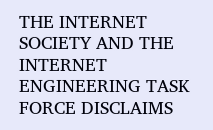THE INTERNET SOCIETY AND THE INTERNET ENGINEERING TASK FORCE DISCLAIMS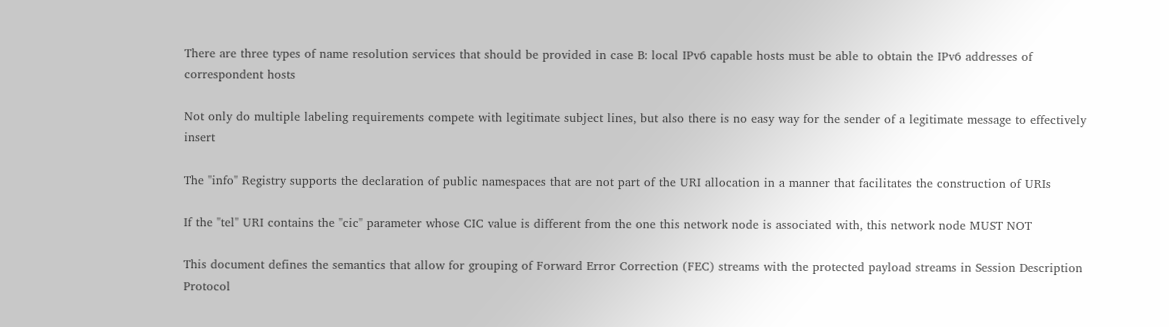There are three types of name resolution services that should be provided in case B: local IPv6 capable hosts must be able to obtain the IPv6 addresses of correspondent hosts

Not only do multiple labeling requirements compete with legitimate subject lines, but also there is no easy way for the sender of a legitimate message to effectively insert

The "info" Registry supports the declaration of public namespaces that are not part of the URI allocation in a manner that facilitates the construction of URIs

If the "tel" URI contains the "cic" parameter whose CIC value is different from the one this network node is associated with, this network node MUST NOT

This document defines the semantics that allow for grouping of Forward Error Correction (FEC) streams with the protected payload streams in Session Description Protocol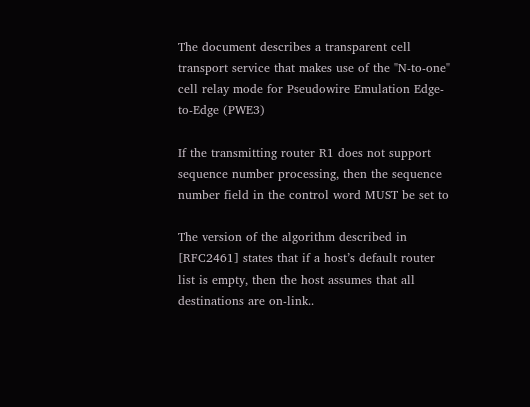The document describes a transparent cell transport service that makes use of the "N-to-one" cell relay mode for Pseudowire Emulation Edge-to-Edge (PWE3)

If the transmitting router R1 does not support sequence number processing, then the sequence number field in the control word MUST be set to

The version of the algorithm described in [RFC2461] states that if a host’s default router list is empty, then the host assumes that all destinations are on-link..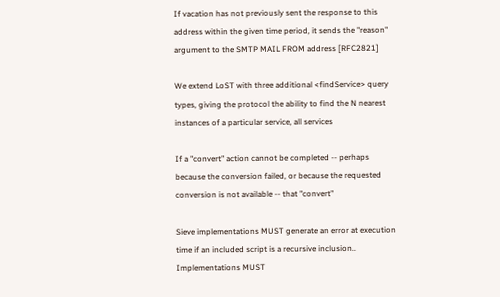If vacation has not previously sent the response to this address within the given time period, it sends the "reason" argument to the SMTP MAIL FROM address [RFC2821]

We extend LoST with three additional <findService> query types, giving the protocol the ability to find the N nearest instances of a particular service, all services

If a "convert" action cannot be completed -- perhaps because the conversion failed, or because the requested conversion is not available -- that "convert"

Sieve implementations MUST generate an error at execution time if an included script is a recursive inclusion.. Implementations MUST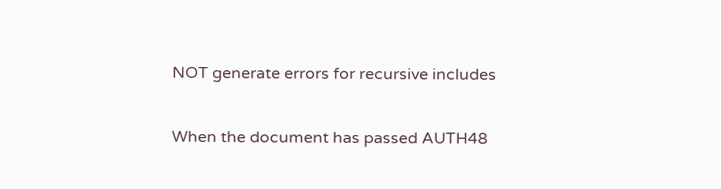NOT generate errors for recursive includes

When the document has passed AUTH48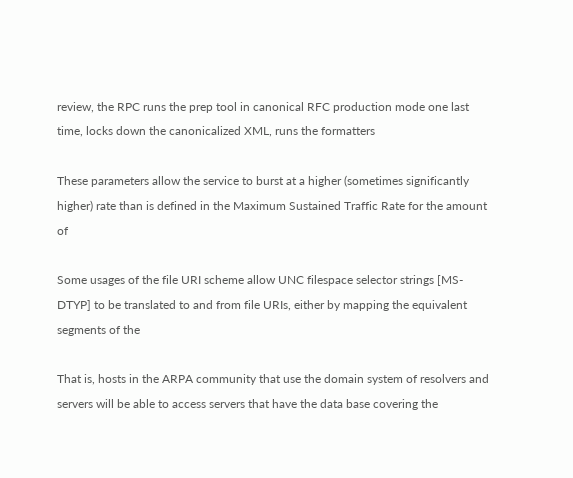review, the RPC runs the prep tool in canonical RFC production mode one last time, locks down the canonicalized XML, runs the formatters

These parameters allow the service to burst at a higher (sometimes significantly higher) rate than is defined in the Maximum Sustained Traffic Rate for the amount of

Some usages of the file URI scheme allow UNC filespace selector strings [MS-DTYP] to be translated to and from file URIs, either by mapping the equivalent segments of the

That is, hosts in the ARPA community that use the domain system of resolvers and servers will be able to access servers that have the data base covering the